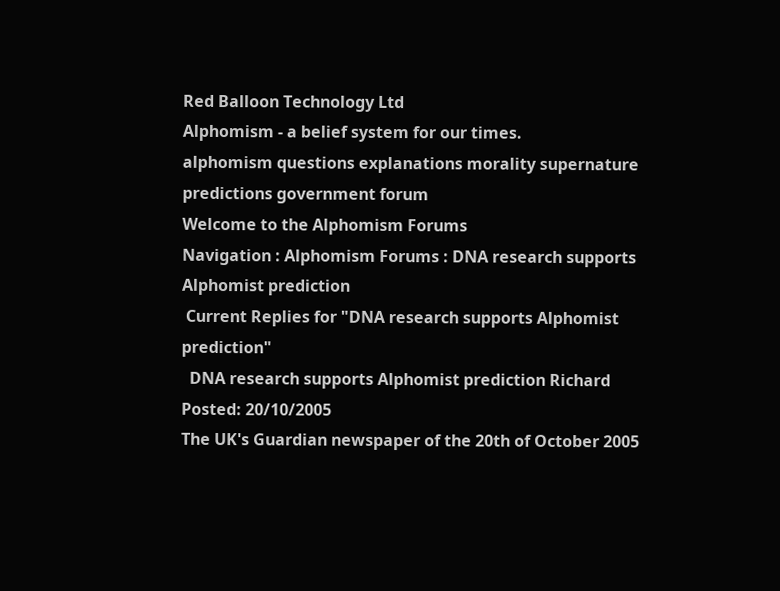Red Balloon Technology Ltd
Alphomism - a belief system for our times.
alphomism questions explanations morality supernature predictions government forum
Welcome to the Alphomism Forums
Navigation : Alphomism Forums : DNA research supports Alphomist prediction
 Current Replies for "DNA research supports Alphomist prediction"
  DNA research supports Alphomist prediction Richard
Posted: 20/10/2005
The UK's Guardian newspaper of the 20th of October 2005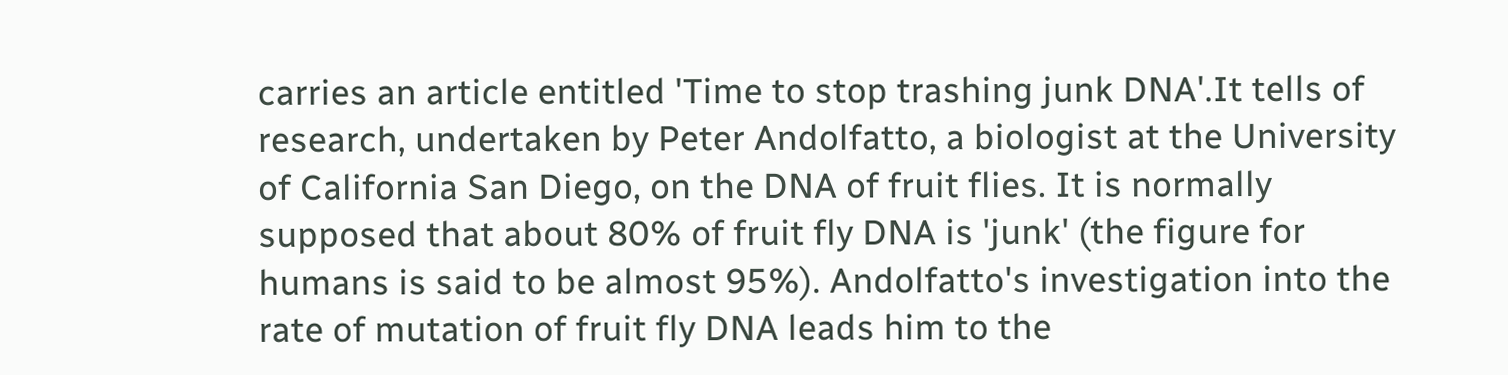carries an article entitled 'Time to stop trashing junk DNA'.It tells of research, undertaken by Peter Andolfatto, a biologist at the University of California San Diego, on the DNA of fruit flies. It is normally supposed that about 80% of fruit fly DNA is 'junk' (the figure for humans is said to be almost 95%). Andolfatto's investigation into the rate of mutation of fruit fly DNA leads him to the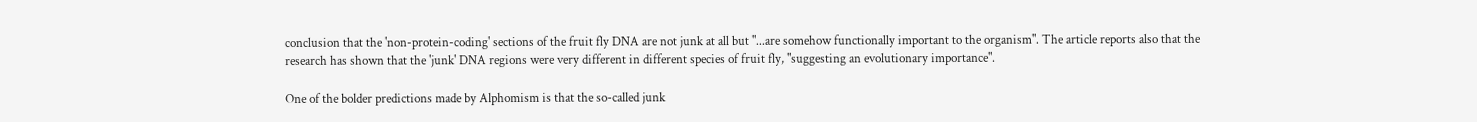conclusion that the 'non-protein-coding' sections of the fruit fly DNA are not junk at all but "...are somehow functionally important to the organism". The article reports also that the research has shown that the 'junk' DNA regions were very different in different species of fruit fly, "suggesting an evolutionary importance".

One of the bolder predictions made by Alphomism is that the so-called junk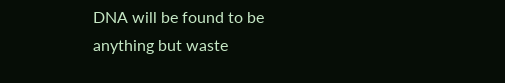DNA will be found to be anything but waste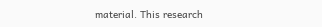material. This research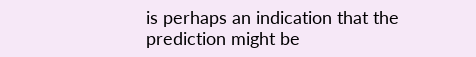is perhaps an indication that the prediction might be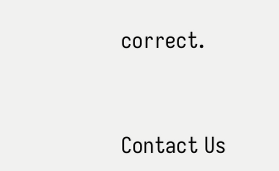correct.



Contact Us